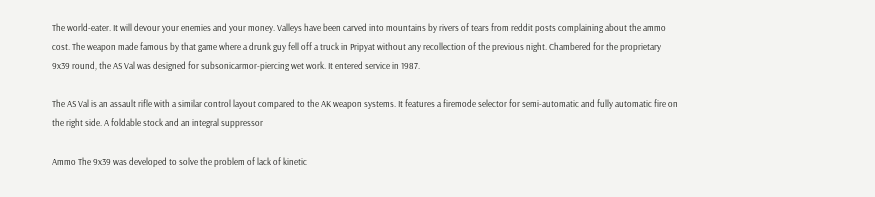The world-eater. It will devour your enemies and your money. Valleys have been carved into mountains by rivers of tears from reddit posts complaining about the ammo cost. The weapon made famous by that game where a drunk guy fell off a truck in Pripyat without any recollection of the previous night. Chambered for the proprietary 9x39 round, the AS Val was designed for subsonicarmor-piercing wet work. It entered service in 1987.

The AS Val is an assault rifle with a similar control layout compared to the AK weapon systems. It features a firemode selector for semi-automatic and fully automatic fire on the right side. A foldable stock and an integral suppressor

Ammo The 9x39 was developed to solve the problem of lack of kinetic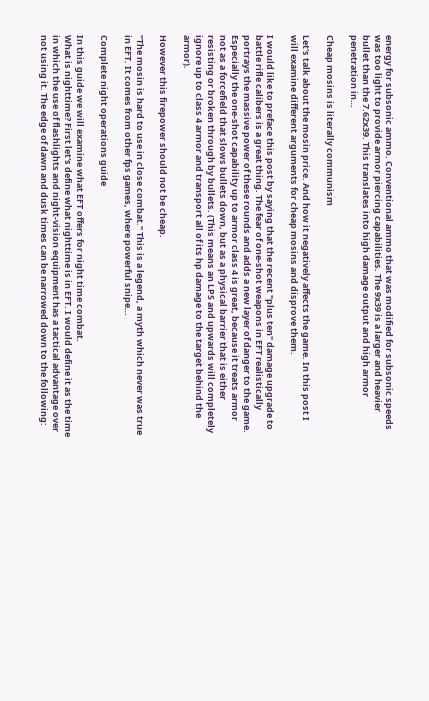energy for subsonic ammo. Conventional ammo that was modified for subsonic speeds was too light to provide armor piercing capabilities. The 9x39 is a larger and heavier bullet than the 7.62x39. This translates into high damage output and high armor penetration in…

Cheap mosins is literally communism

Let's talk about the mosin price. And how it negatively affects the game. In this post I will examine different arguments for cheap mosins and disprove them.

I would like to preface this post by saying that the recent "plus ten" damage upgrade to battle rifle calibers is a great thing. The fear of one-shot weapons in EFT realistically portrays the massive power of these rounds and adds a new layer of danger to the game. Especially the one-shot capability up to armor class 4 is great, because it treats armor not as a forcefield that slows bullets down, but as a physical barrier that is either resisting or broken through by bullets. (This means an LPS and upwards will completely ignore up to class 4 armor and transport all of its hp damage to the target behind the armor).

However this firepower should not be cheap.

"The mosin is hard to use in close combat." This is a legend, a myth which never was true in EFT. It comes from other fps games, where powerful snipe…

Complete night operations guide

In this guide we will examine what EFT offers for night time combat.
What is nighttime? First let's define what nighttime is in EFT. I would define it as the time in which the use of flashlights and night-vision equipment has a tactical advantage over not using it. The edge of dawn and dusk times can be narrowed down to the following: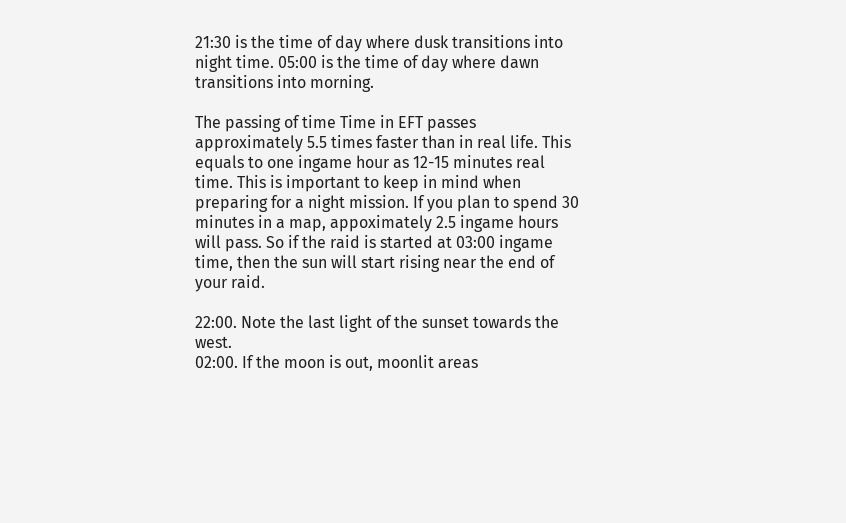21:30 is the time of day where dusk transitions into night time. 05:00 is the time of day where dawn transitions into morning.

The passing of time Time in EFT passes approximately 5.5 times faster than in real life. This equals to one ingame hour as 12-15 minutes real time. This is important to keep in mind when preparing for a night mission. If you plan to spend 30 minutes in a map, appoximately 2.5 ingame hours will pass. So if the raid is started at 03:00 ingame time, then the sun will start rising near the end of your raid.

22:00. Note the last light of the sunset towards the west.
02:00. If the moon is out, moonlit areas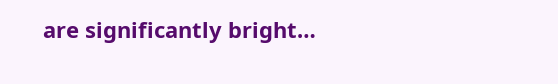are significantly bright…